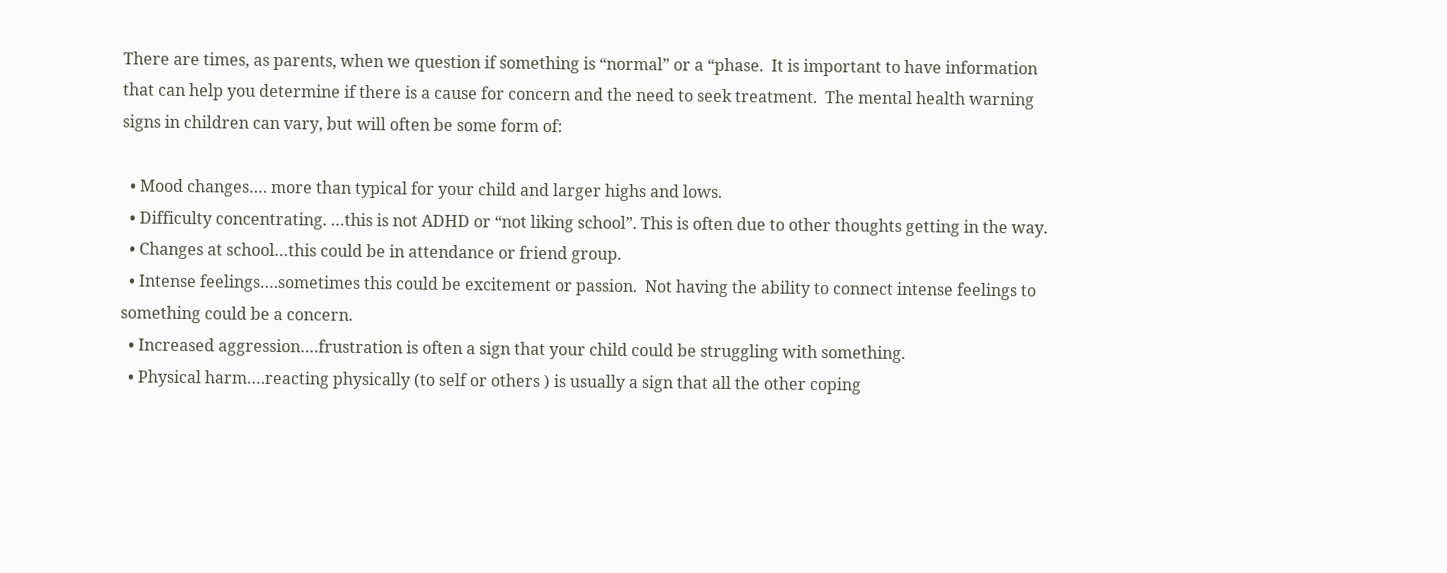There are times, as parents, when we question if something is “normal” or a “phase.  It is important to have information that can help you determine if there is a cause for concern and the need to seek treatment.  The mental health warning signs in children can vary, but will often be some form of:

  • Mood changes…. more than typical for your child and larger highs and lows.
  • Difficulty concentrating. …this is not ADHD or “not liking school”. This is often due to other thoughts getting in the way.
  • Changes at school…this could be in attendance or friend group.
  • Intense feelings….sometimes this could be excitement or passion.  Not having the ability to connect intense feelings to something could be a concern.
  • Increased aggression….frustration is often a sign that your child could be struggling with something.
  • Physical harm….reacting physically (to self or others ) is usually a sign that all the other coping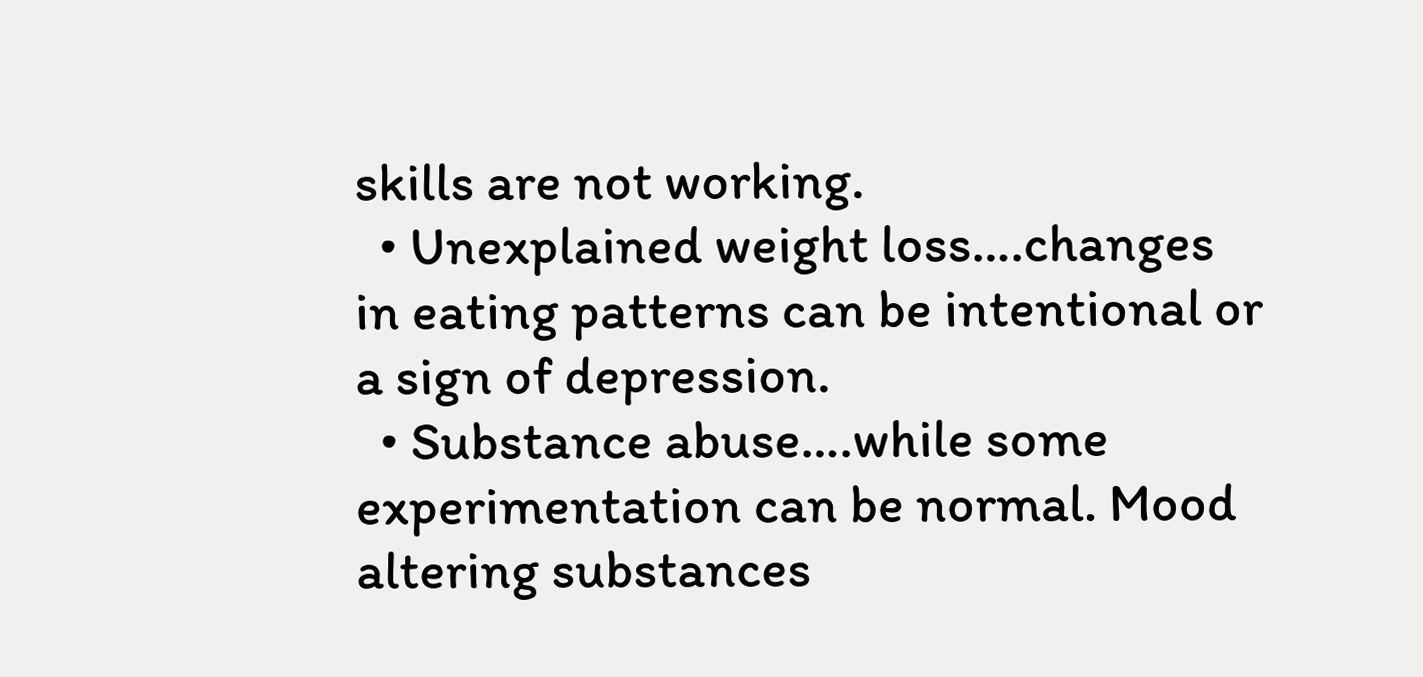skills are not working.
  • Unexplained weight loss….changes in eating patterns can be intentional or a sign of depression.
  • Substance abuse….while some experimentation can be normal. Mood altering substances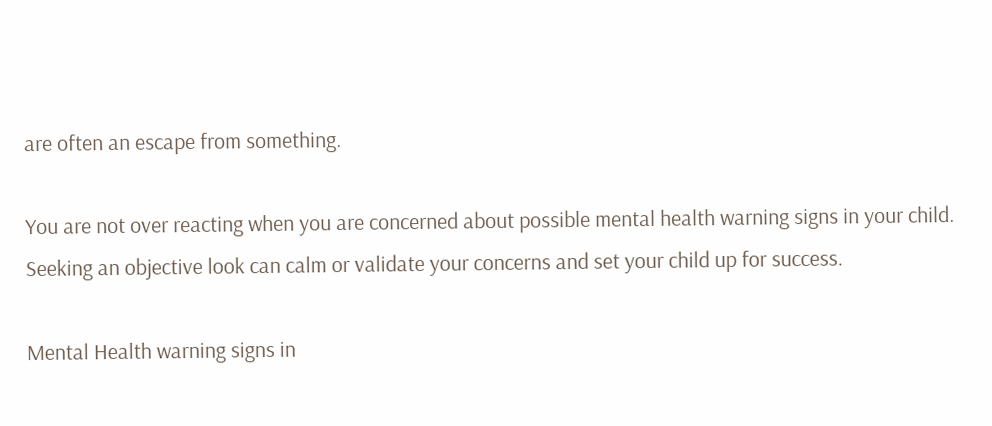are often an escape from something.

You are not over reacting when you are concerned about possible mental health warning signs in your child.  Seeking an objective look can calm or validate your concerns and set your child up for success.

Mental Health warning signs in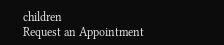children
Request an Appointment